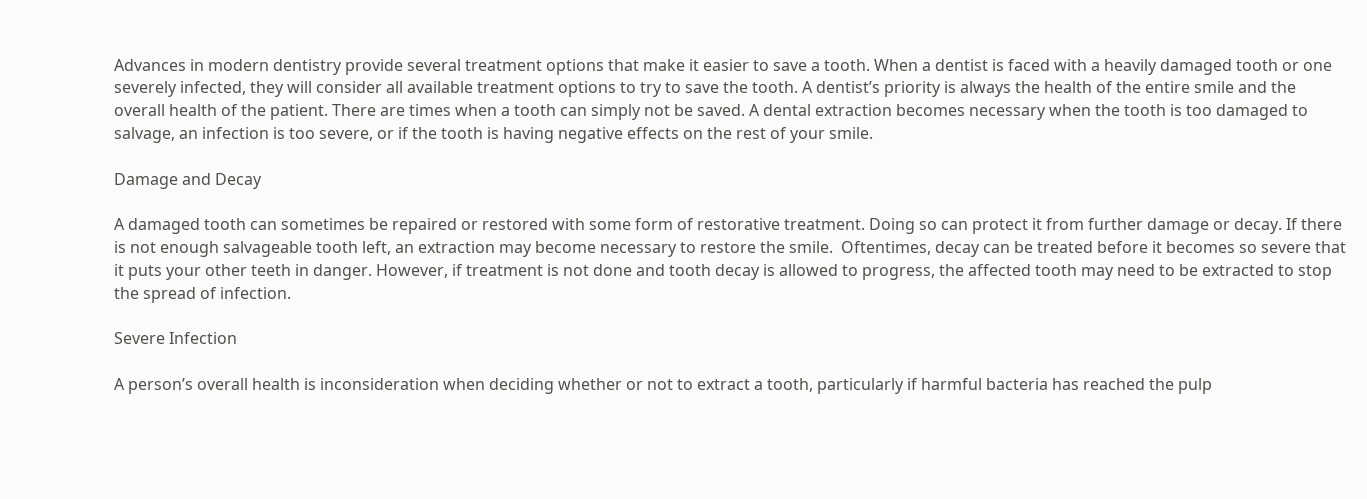Advances in modern dentistry provide several treatment options that make it easier to save a tooth. When a dentist is faced with a heavily damaged tooth or one severely infected, they will consider all available treatment options to try to save the tooth. A dentist’s priority is always the health of the entire smile and the overall health of the patient. There are times when a tooth can simply not be saved. A dental extraction becomes necessary when the tooth is too damaged to salvage, an infection is too severe, or if the tooth is having negative effects on the rest of your smile.

Damage and Decay

A damaged tooth can sometimes be repaired or restored with some form of restorative treatment. Doing so can protect it from further damage or decay. If there is not enough salvageable tooth left, an extraction may become necessary to restore the smile.  Oftentimes, decay can be treated before it becomes so severe that it puts your other teeth in danger. However, if treatment is not done and tooth decay is allowed to progress, the affected tooth may need to be extracted to stop the spread of infection.

Severe Infection

A person’s overall health is inconsideration when deciding whether or not to extract a tooth, particularly if harmful bacteria has reached the pulp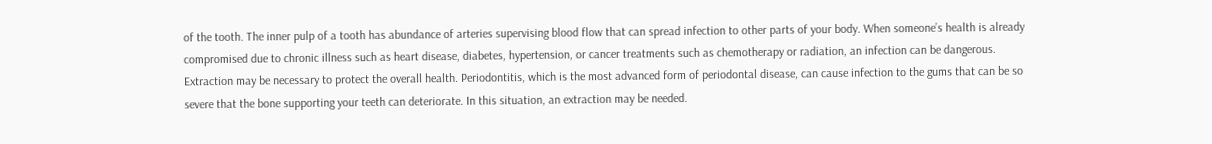of the tooth. The inner pulp of a tooth has abundance of arteries supervising blood flow that can spread infection to other parts of your body. When someone’s health is already compromised due to chronic illness such as heart disease, diabetes, hypertension, or cancer treatments such as chemotherapy or radiation, an infection can be dangerous. Extraction may be necessary to protect the overall health. Periodontitis, which is the most advanced form of periodontal disease, can cause infection to the gums that can be so severe that the bone supporting your teeth can deteriorate. In this situation, an extraction may be needed.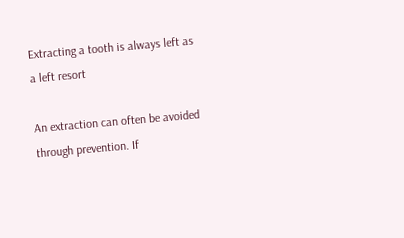Extracting a tooth is always left as a left resort

An extraction can often be avoided through prevention. If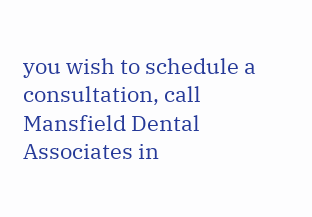you wish to schedule a consultation, call Mansfield Dental Associates in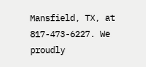Mansfield, TX, at 817-473-6227. We proudly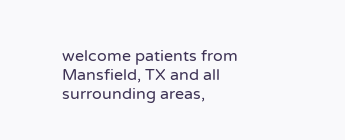welcome patients from Mansfield, TX and all surrounding areas,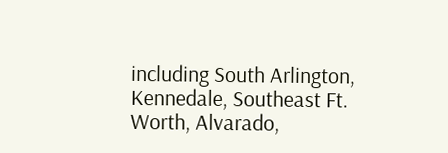including South Arlington, Kennedale, Southeast Ft. Worth, Alvarado,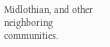Midlothian, and other neighboring communities.